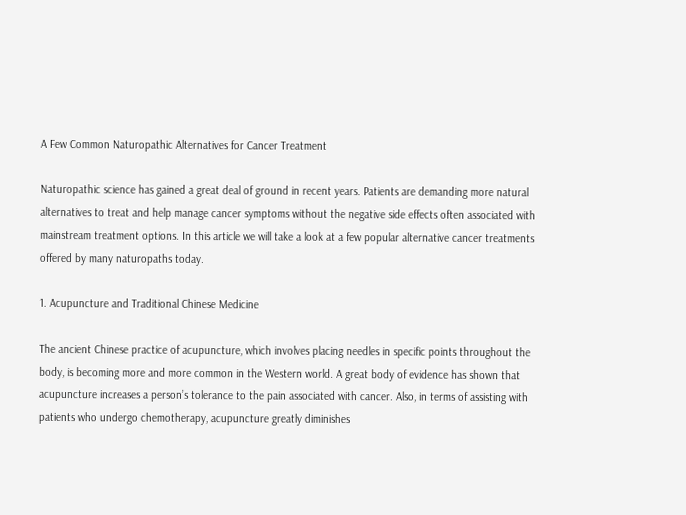A Few Common Naturopathic Alternatives for Cancer Treatment

Naturopathic science has gained a great deal of ground in recent years. Patients are demanding more natural alternatives to treat and help manage cancer symptoms without the negative side effects often associated with mainstream treatment options. In this article we will take a look at a few popular alternative cancer treatments offered by many naturopaths today.

1. Acupuncture and Traditional Chinese Medicine

The ancient Chinese practice of acupuncture, which involves placing needles in specific points throughout the body, is becoming more and more common in the Western world. A great body of evidence has shown that acupuncture increases a person’s tolerance to the pain associated with cancer. Also, in terms of assisting with patients who undergo chemotherapy, acupuncture greatly diminishes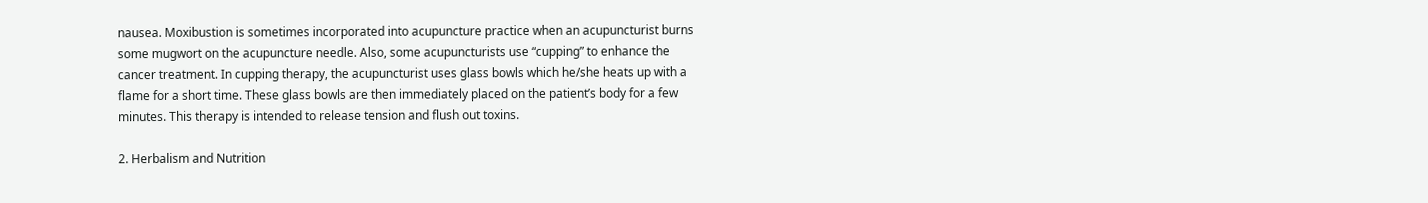nausea. Moxibustion is sometimes incorporated into acupuncture practice when an acupuncturist burns some mugwort on the acupuncture needle. Also, some acupuncturists use “cupping” to enhance the cancer treatment. In cupping therapy, the acupuncturist uses glass bowls which he/she heats up with a flame for a short time. These glass bowls are then immediately placed on the patient’s body for a few minutes. This therapy is intended to release tension and flush out toxins.

2. Herbalism and Nutrition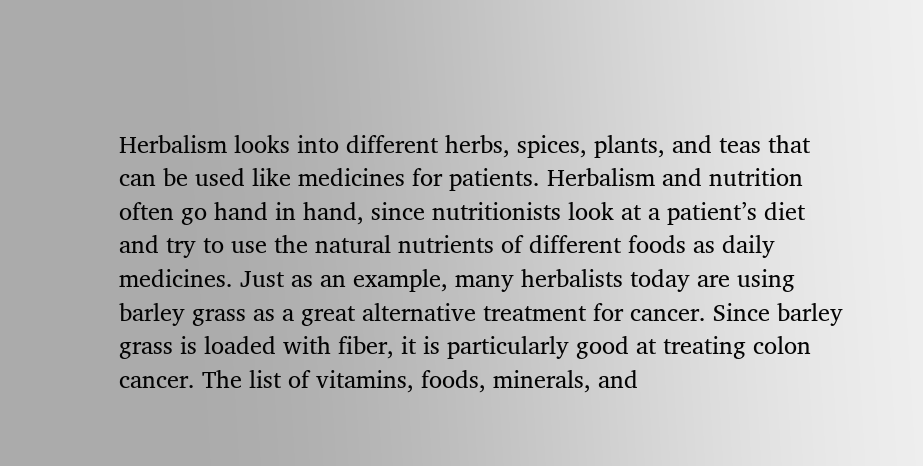Herbalism looks into different herbs, spices, plants, and teas that can be used like medicines for patients. Herbalism and nutrition often go hand in hand, since nutritionists look at a patient’s diet and try to use the natural nutrients of different foods as daily medicines. Just as an example, many herbalists today are using barley grass as a great alternative treatment for cancer. Since barley grass is loaded with fiber, it is particularly good at treating colon cancer. The list of vitamins, foods, minerals, and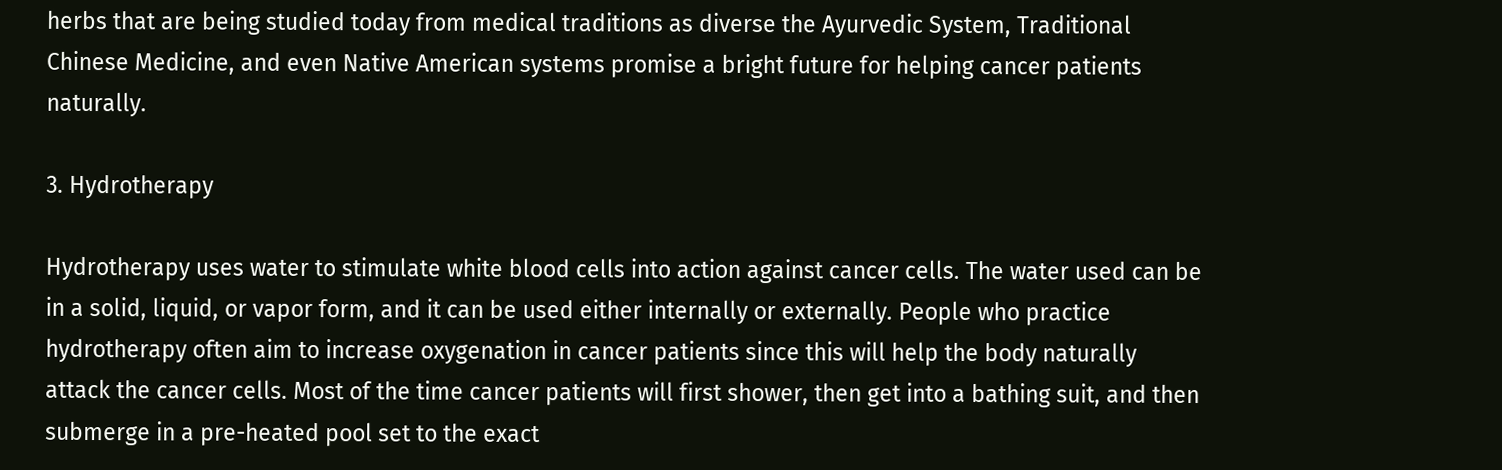herbs that are being studied today from medical traditions as diverse the Ayurvedic System, Traditional Chinese Medicine, and even Native American systems promise a bright future for helping cancer patients naturally.

3. Hydrotherapy

Hydrotherapy uses water to stimulate white blood cells into action against cancer cells. The water used can be in a solid, liquid, or vapor form, and it can be used either internally or externally. People who practice hydrotherapy often aim to increase oxygenation in cancer patients since this will help the body naturally attack the cancer cells. Most of the time cancer patients will first shower, then get into a bathing suit, and then submerge in a pre-heated pool set to the exact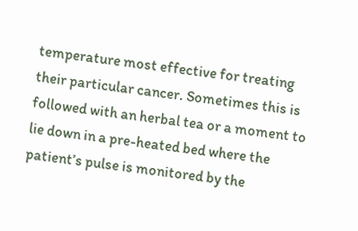temperature most effective for treating their particular cancer. Sometimes this is followed with an herbal tea or a moment to lie down in a pre-heated bed where the patient’s pulse is monitored by the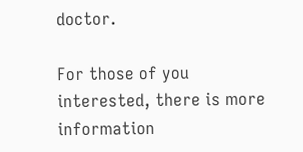doctor.

For those of you interested, there is more information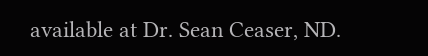available at Dr. Sean Ceaser, ND.